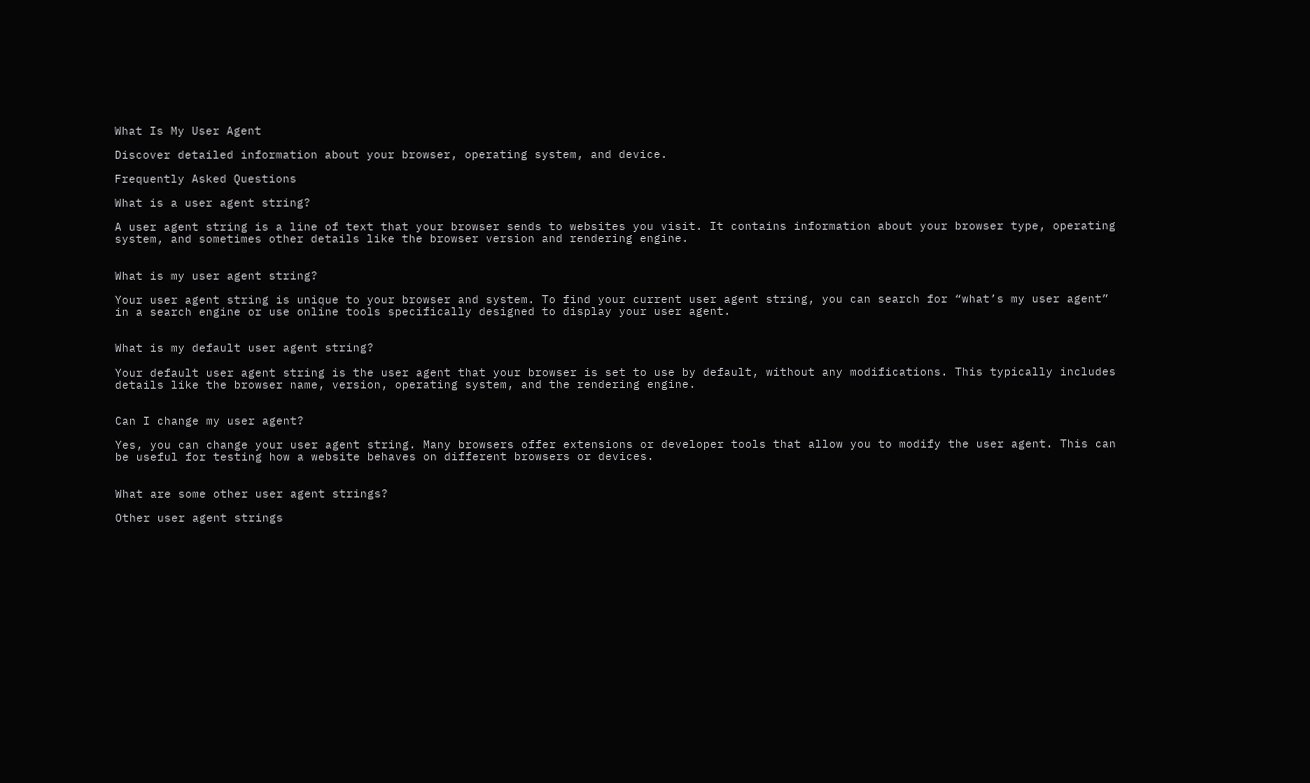What Is My User Agent

Discover detailed information about your browser, operating system, and device.

Frequently Asked Questions

What is a user agent string?

A user agent string is a line of text that your browser sends to websites you visit. It contains information about your browser type, operating system, and sometimes other details like the browser version and rendering engine.


What is my user agent string?

Your user agent string is unique to your browser and system. To find your current user agent string, you can search for “what’s my user agent” in a search engine or use online tools specifically designed to display your user agent.


What is my default user agent string?

Your default user agent string is the user agent that your browser is set to use by default, without any modifications. This typically includes details like the browser name, version, operating system, and the rendering engine.


Can I change my user agent?

Yes, you can change your user agent string. Many browsers offer extensions or developer tools that allow you to modify the user agent. This can be useful for testing how a website behaves on different browsers or devices.


What are some other user agent strings?

Other user agent strings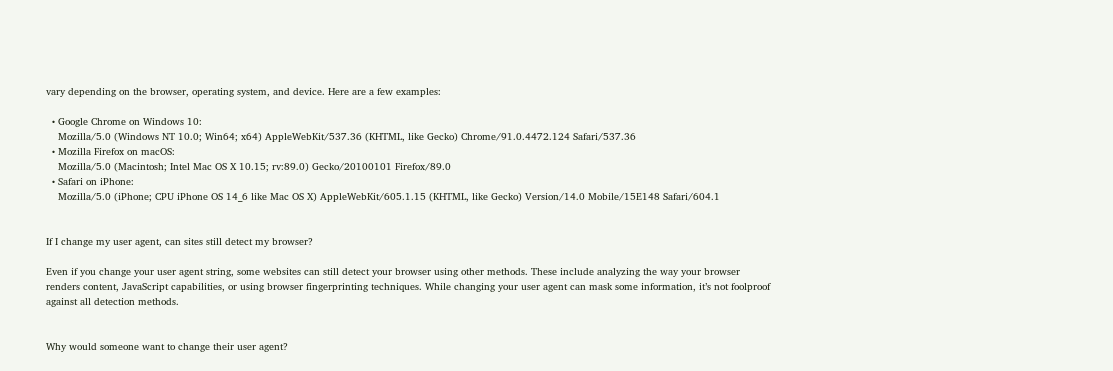vary depending on the browser, operating system, and device. Here are a few examples:

  • Google Chrome on Windows 10:
    Mozilla/5.0 (Windows NT 10.0; Win64; x64) AppleWebKit/537.36 (KHTML, like Gecko) Chrome/91.0.4472.124 Safari/537.36
  • Mozilla Firefox on macOS:
    Mozilla/5.0 (Macintosh; Intel Mac OS X 10.15; rv:89.0) Gecko/20100101 Firefox/89.0
  • Safari on iPhone:
    Mozilla/5.0 (iPhone; CPU iPhone OS 14_6 like Mac OS X) AppleWebKit/605.1.15 (KHTML, like Gecko) Version/14.0 Mobile/15E148 Safari/604.1


If I change my user agent, can sites still detect my browser?

Even if you change your user agent string, some websites can still detect your browser using other methods. These include analyzing the way your browser renders content, JavaScript capabilities, or using browser fingerprinting techniques. While changing your user agent can mask some information, it’s not foolproof against all detection methods.


Why would someone want to change their user agent?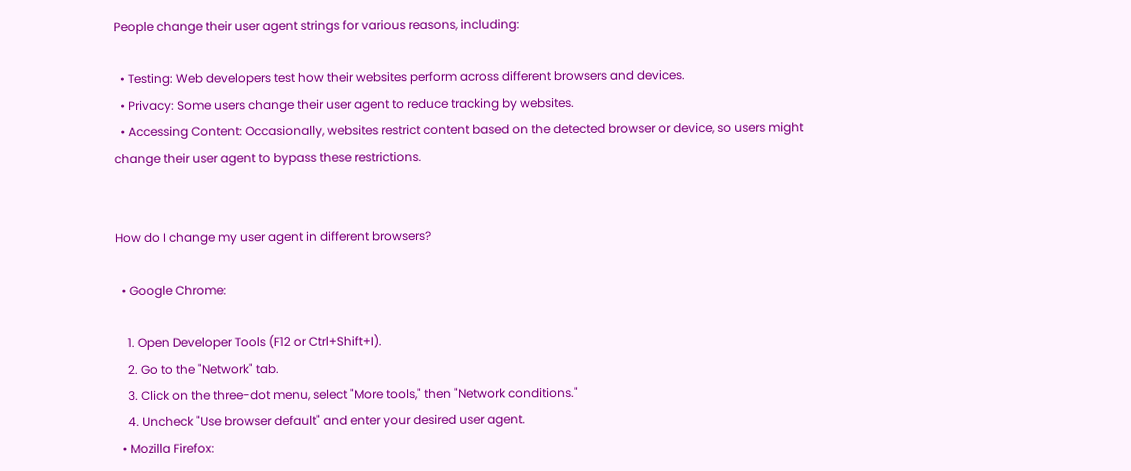People change their user agent strings for various reasons, including:

  • Testing: Web developers test how their websites perform across different browsers and devices.
  • Privacy: Some users change their user agent to reduce tracking by websites.
  • Accessing Content: Occasionally, websites restrict content based on the detected browser or device, so users might change their user agent to bypass these restrictions.


How do I change my user agent in different browsers?

  • Google Chrome:

    1. Open Developer Tools (F12 or Ctrl+Shift+I).
    2. Go to the "Network" tab.
    3. Click on the three-dot menu, select "More tools," then "Network conditions."
    4. Uncheck "Use browser default" and enter your desired user agent.
  • Mozilla Firefox: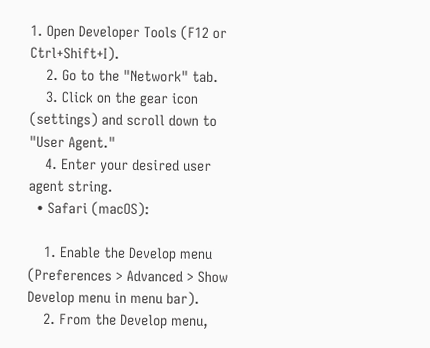1. Open Developer Tools (F12 or Ctrl+Shift+I).
    2. Go to the "Network" tab.
    3. Click on the gear icon (settings) and scroll down to "User Agent."
    4. Enter your desired user agent string.
  • Safari (macOS):

    1. Enable the Develop menu (Preferences > Advanced > Show Develop menu in menu bar).
    2. From the Develop menu,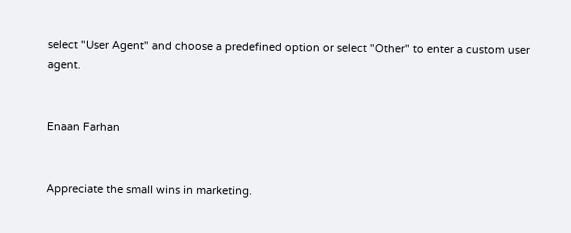select "User Agent" and choose a predefined option or select "Other" to enter a custom user agent.


Enaan Farhan


Appreciate the small wins in marketing.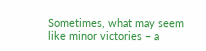Sometimes, what may seem like minor victories – a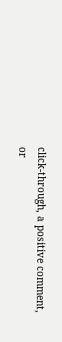click-through, a positive comment, or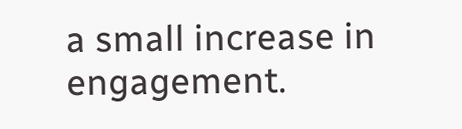a small increase in engagement.